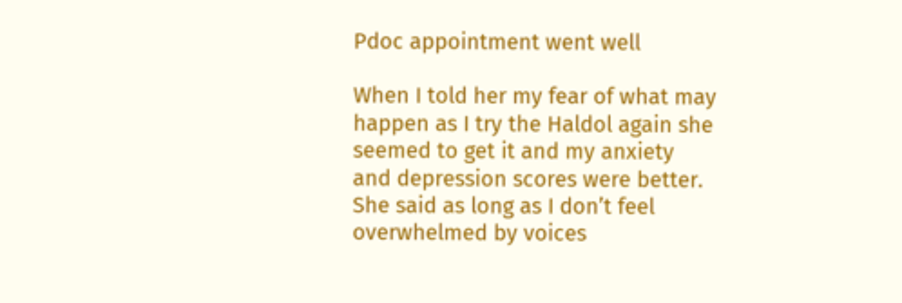Pdoc appointment went well

When I told her my fear of what may happen as I try the Haldol again she seemed to get it and my anxiety and depression scores were better. She said as long as I don’t feel overwhelmed by voices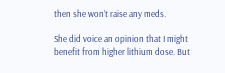then she won’t raise any meds.

She did voice an opinion that I might benefit from higher lithium dose. But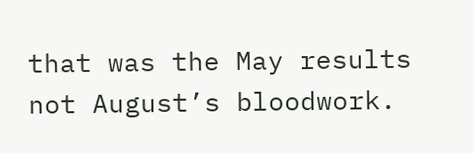that was the May results not August’s bloodwork.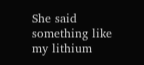She said something like my lithium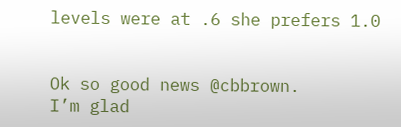levels were at .6 she prefers 1.0


Ok so good news @cbbrown.
I’m glad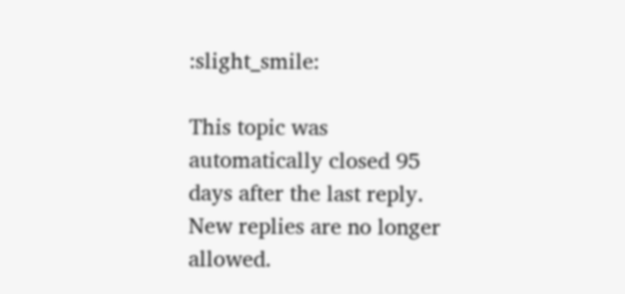:slight_smile:

This topic was automatically closed 95 days after the last reply. New replies are no longer allowed.